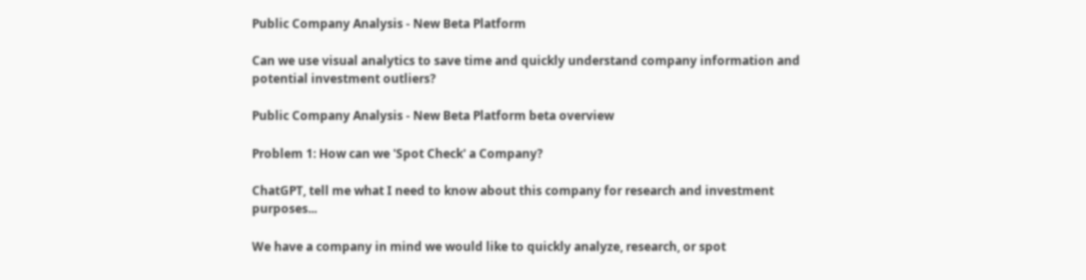Public Company Analysis - New Beta Platform

Can we use visual analytics to save time and quickly understand company information and potential investment outliers?

Public Company Analysis - New Beta Platform beta overview

Problem 1: How can we 'Spot Check' a Company?

ChatGPT, tell me what I need to know about this company for research and investment purposes...

We have a company in mind we would like to quickly analyze, research, or spot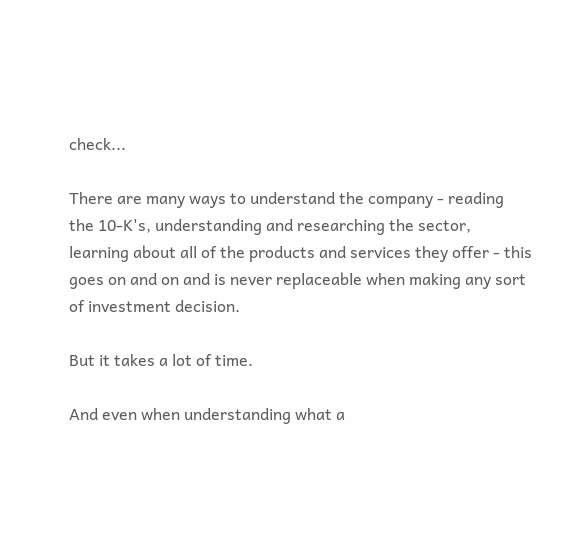check...

There are many ways to understand the company - reading the 10-K's, understanding and researching the sector, learning about all of the products and services they offer - this goes on and on and is never replaceable when making any sort of investment decision.

But it takes a lot of time.

And even when understanding what a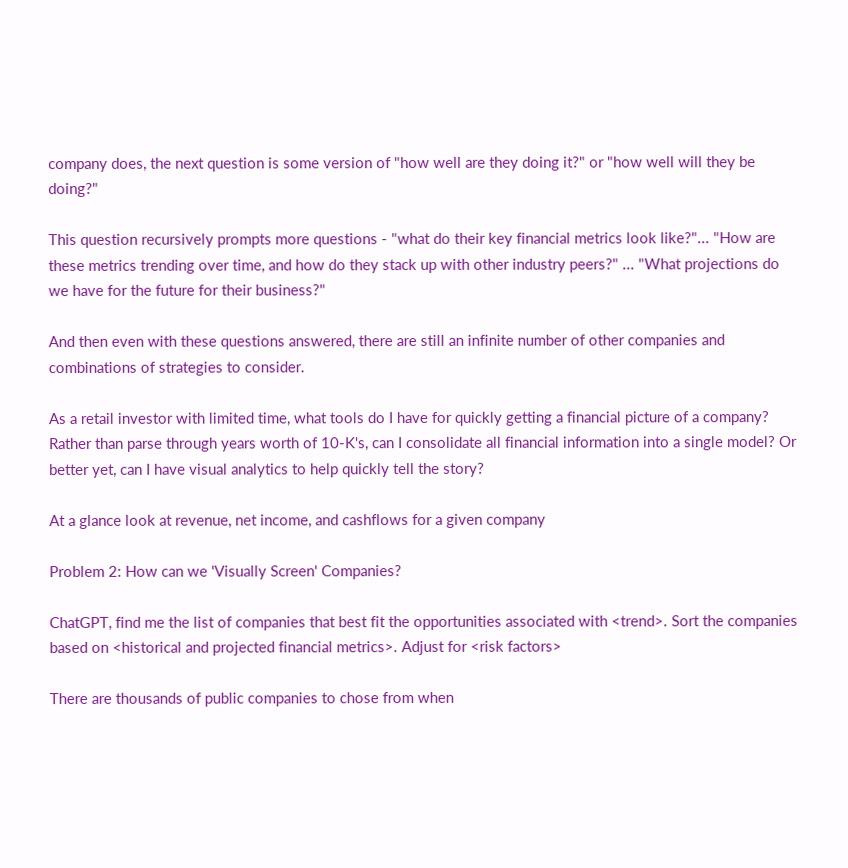company does, the next question is some version of "how well are they doing it?" or "how well will they be doing?"

This question recursively prompts more questions - "what do their key financial metrics look like?"... "How are these metrics trending over time, and how do they stack up with other industry peers?" ... "What projections do we have for the future for their business?"

And then even with these questions answered, there are still an infinite number of other companies and combinations of strategies to consider.

As a retail investor with limited time, what tools do I have for quickly getting a financial picture of a company? Rather than parse through years worth of 10-K's, can I consolidate all financial information into a single model? Or better yet, can I have visual analytics to help quickly tell the story?

At a glance look at revenue, net income, and cashflows for a given company

Problem 2: How can we 'Visually Screen' Companies?

ChatGPT, find me the list of companies that best fit the opportunities associated with <trend>. Sort the companies based on <historical and projected financial metrics>. Adjust for <risk factors>

There are thousands of public companies to chose from when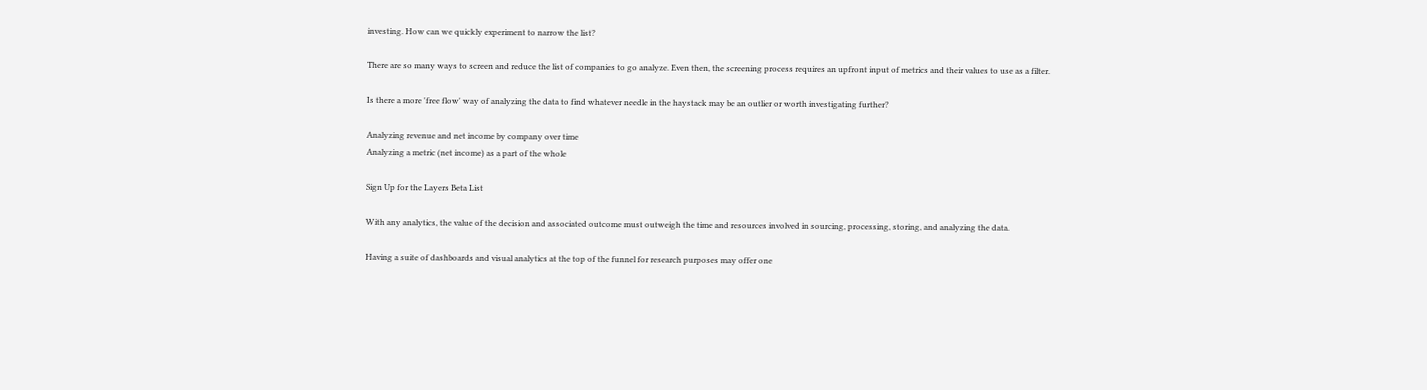investing. How can we quickly experiment to narrow the list?

There are so many ways to screen and reduce the list of companies to go analyze. Even then, the screening process requires an upfront input of metrics and their values to use as a filter.

Is there a more 'free flow' way of analyzing the data to find whatever needle in the haystack may be an outlier or worth investigating further?

Analyzing revenue and net income by company over time
Analyzing a metric (net income) as a part of the whole

Sign Up for the Layers Beta List

With any analytics, the value of the decision and associated outcome must outweigh the time and resources involved in sourcing, processing, storing, and analyzing the data.

Having a suite of dashboards and visual analytics at the top of the funnel for research purposes may offer one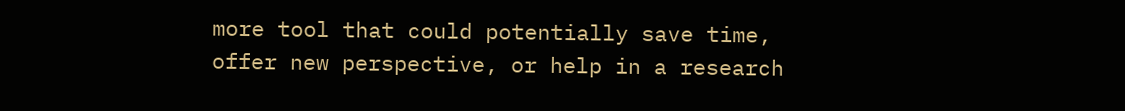more tool that could potentially save time, offer new perspective, or help in a research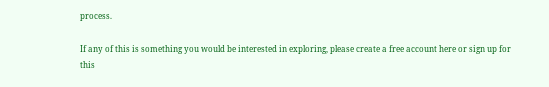process.

If any of this is something you would be interested in exploring, please create a free account here or sign up for this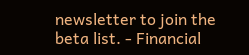newsletter to join the beta list. - Financial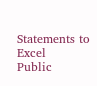Statements to Excel
Public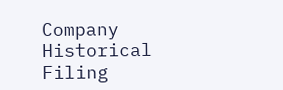Company Historical Filing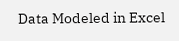Data Modeled in Excel